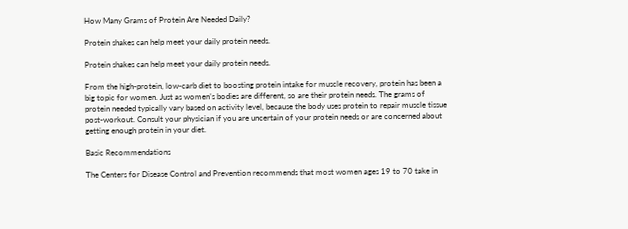How Many Grams of Protein Are Needed Daily?

Protein shakes can help meet your daily protein needs.

Protein shakes can help meet your daily protein needs.

From the high-protein, low-carb diet to boosting protein intake for muscle recovery, protein has been a big topic for women. Just as women’s bodies are different, so are their protein needs. The grams of protein needed typically vary based on activity level, because the body uses protein to repair muscle tissue post-workout. Consult your physician if you are uncertain of your protein needs or are concerned about getting enough protein in your diet.

Basic Recommendations

The Centers for Disease Control and Prevention recommends that most women ages 19 to 70 take in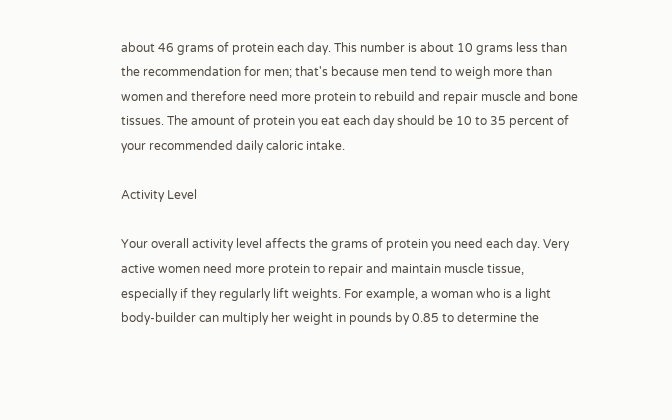about 46 grams of protein each day. This number is about 10 grams less than the recommendation for men; that's because men tend to weigh more than women and therefore need more protein to rebuild and repair muscle and bone tissues. The amount of protein you eat each day should be 10 to 35 percent of your recommended daily caloric intake.

Activity Level

Your overall activity level affects the grams of protein you need each day. Very active women need more protein to repair and maintain muscle tissue, especially if they regularly lift weights. For example, a woman who is a light body-builder can multiply her weight in pounds by 0.85 to determine the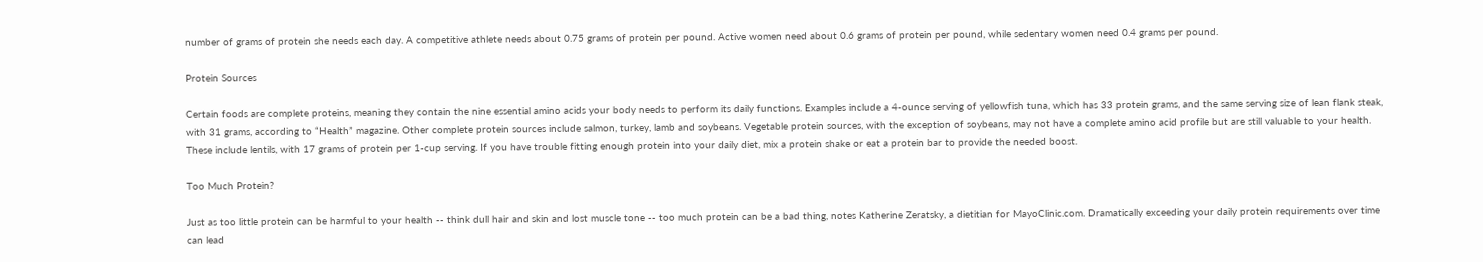number of grams of protein she needs each day. A competitive athlete needs about 0.75 grams of protein per pound. Active women need about 0.6 grams of protein per pound, while sedentary women need 0.4 grams per pound.

Protein Sources

Certain foods are complete proteins, meaning they contain the nine essential amino acids your body needs to perform its daily functions. Examples include a 4-ounce serving of yellowfish tuna, which has 33 protein grams, and the same serving size of lean flank steak, with 31 grams, according to “Health” magazine. Other complete protein sources include salmon, turkey, lamb and soybeans. Vegetable protein sources, with the exception of soybeans, may not have a complete amino acid profile but are still valuable to your health. These include lentils, with 17 grams of protein per 1-cup serving. If you have trouble fitting enough protein into your daily diet, mix a protein shake or eat a protein bar to provide the needed boost.

Too Much Protein?

Just as too little protein can be harmful to your health -- think dull hair and skin and lost muscle tone -- too much protein can be a bad thing, notes Katherine Zeratsky, a dietitian for MayoClinic.com. Dramatically exceeding your daily protein requirements over time can lead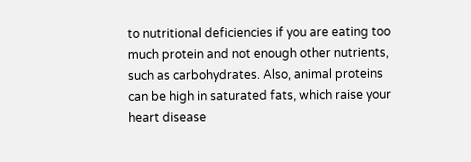to nutritional deficiencies if you are eating too much protein and not enough other nutrients, such as carbohydrates. Also, animal proteins can be high in saturated fats, which raise your heart disease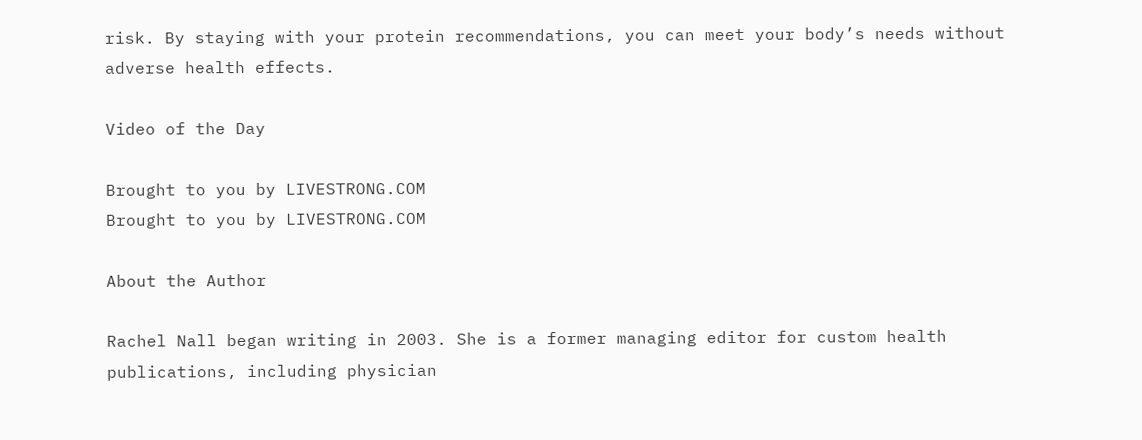risk. By staying with your protein recommendations, you can meet your body’s needs without adverse health effects.

Video of the Day

Brought to you by LIVESTRONG.COM
Brought to you by LIVESTRONG.COM

About the Author

Rachel Nall began writing in 2003. She is a former managing editor for custom health publications, including physician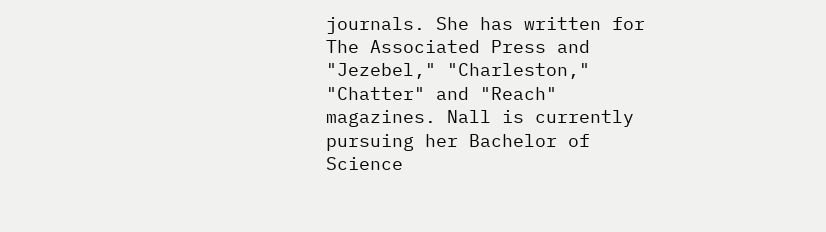journals. She has written for The Associated Press and "Jezebel," "Charleston," "Chatter" and "Reach" magazines. Nall is currently pursuing her Bachelor of Science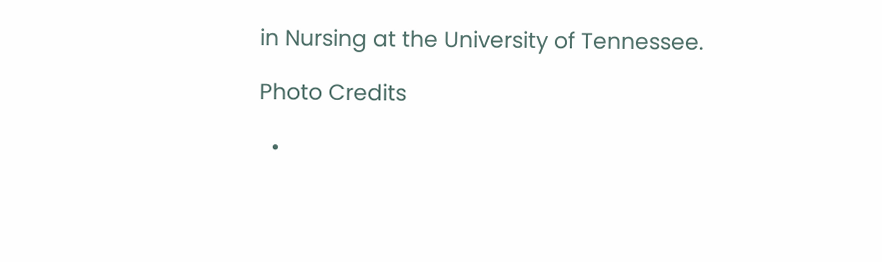in Nursing at the University of Tennessee.

Photo Credits

  •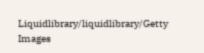Liquidlibrary/liquidlibrary/Getty Images